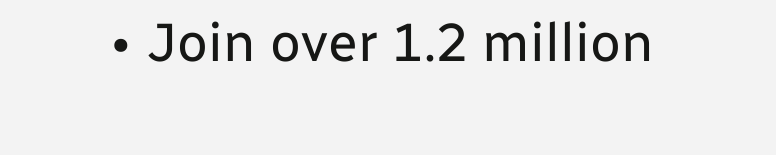• Join over 1.2 million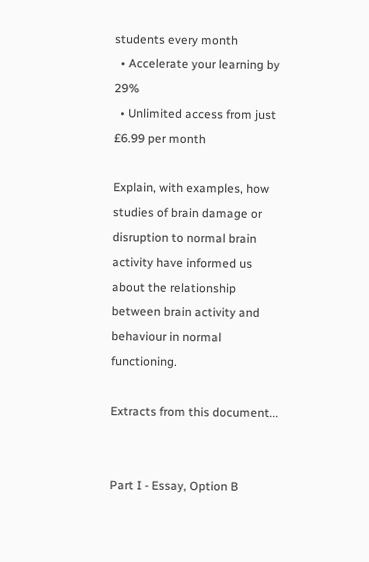students every month
  • Accelerate your learning by 29%
  • Unlimited access from just £6.99 per month

Explain, with examples, how studies of brain damage or disruption to normal brain activity have informed us about the relationship between brain activity and behaviour in normal functioning.

Extracts from this document...


Part I - Essay, Option B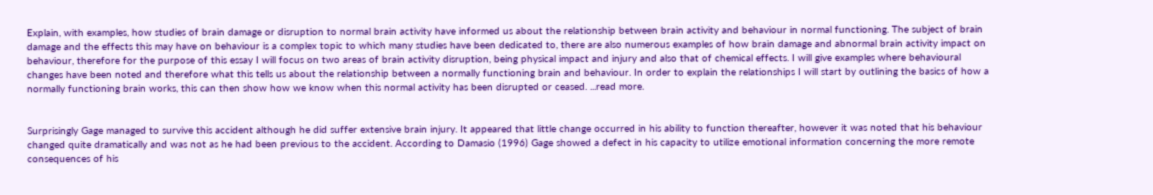Explain, with examples, how studies of brain damage or disruption to normal brain activity have informed us about the relationship between brain activity and behaviour in normal functioning. The subject of brain damage and the effects this may have on behaviour is a complex topic to which many studies have been dedicated to, there are also numerous examples of how brain damage and abnormal brain activity impact on behaviour, therefore for the purpose of this essay I will focus on two areas of brain activity disruption, being physical impact and injury and also that of chemical effects. I will give examples where behavioural changes have been noted and therefore what this tells us about the relationship between a normally functioning brain and behaviour. In order to explain the relationships I will start by outlining the basics of how a normally functioning brain works, this can then show how we know when this normal activity has been disrupted or ceased. ...read more.


Surprisingly Gage managed to survive this accident although he did suffer extensive brain injury. It appeared that little change occurred in his ability to function thereafter, however it was noted that his behaviour changed quite dramatically and was not as he had been previous to the accident. According to Damasio (1996) Gage showed a defect in his capacity to utilize emotional information concerning the more remote consequences of his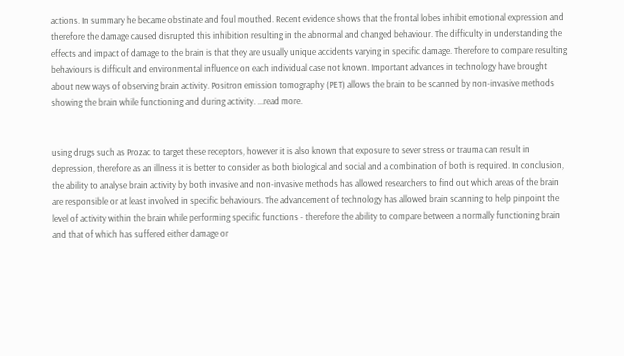actions. In summary he became obstinate and foul mouthed. Recent evidence shows that the frontal lobes inhibit emotional expression and therefore the damage caused disrupted this inhibition resulting in the abnormal and changed behaviour. The difficulty in understanding the effects and impact of damage to the brain is that they are usually unique accidents varying in specific damage. Therefore to compare resulting behaviours is difficult and environmental influence on each individual case not known. Important advances in technology have brought about new ways of observing brain activity. Positron emission tomography (PET) allows the brain to be scanned by non-invasive methods showing the brain while functioning and during activity. ...read more.


using drugs such as Prozac to target these receptors, however it is also known that exposure to sever stress or trauma can result in depression, therefore as an illness it is better to consider as both biological and social and a combination of both is required. In conclusion, the ability to analyse brain activity by both invasive and non-invasive methods has allowed researchers to find out which areas of the brain are responsible or at least involved in specific behaviours. The advancement of technology has allowed brain scanning to help pinpoint the level of activity within the brain while performing specific functions - therefore the ability to compare between a normally functioning brain and that of which has suffered either damage or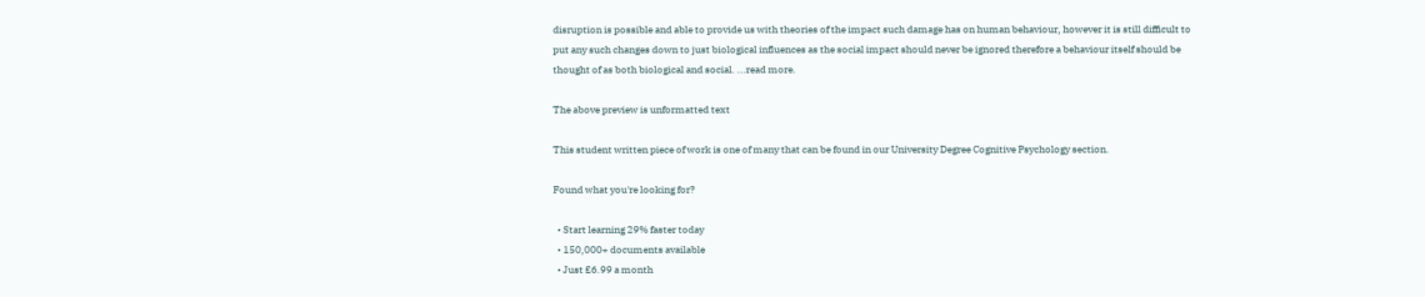disruption is possible and able to provide us with theories of the impact such damage has on human behaviour, however it is still difficult to put any such changes down to just biological influences as the social impact should never be ignored therefore a behaviour itself should be thought of as both biological and social. ...read more.

The above preview is unformatted text

This student written piece of work is one of many that can be found in our University Degree Cognitive Psychology section.

Found what you're looking for?

  • Start learning 29% faster today
  • 150,000+ documents available
  • Just £6.99 a month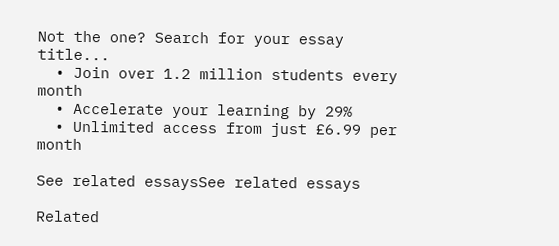Not the one? Search for your essay title...
  • Join over 1.2 million students every month
  • Accelerate your learning by 29%
  • Unlimited access from just £6.99 per month

See related essaysSee related essays

Related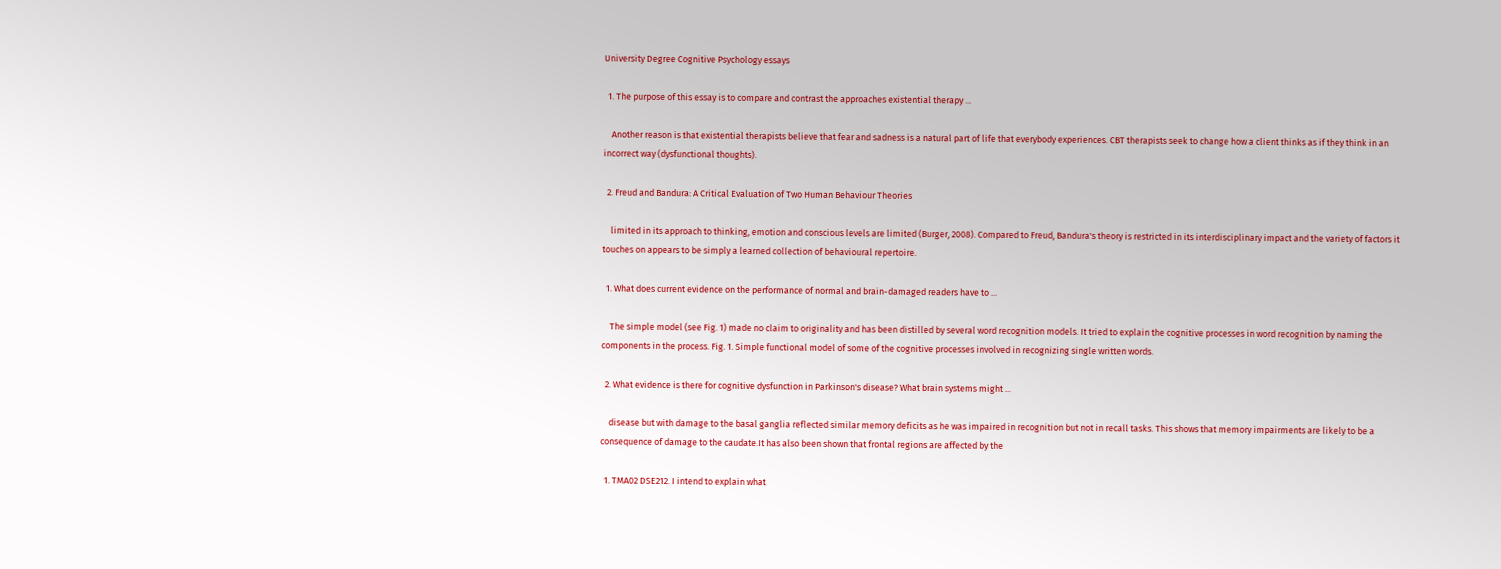University Degree Cognitive Psychology essays

  1. The purpose of this essay is to compare and contrast the approaches existential therapy ...

    Another reason is that existential therapists believe that fear and sadness is a natural part of life that everybody experiences. CBT therapists seek to change how a client thinks as if they think in an incorrect way (dysfunctional thoughts).

  2. Freud and Bandura: A Critical Evaluation of Two Human Behaviour Theories

    limited in its approach to thinking, emotion and conscious levels are limited (Burger, 2008). Compared to Freud, Bandura's theory is restricted in its interdisciplinary impact and the variety of factors it touches on appears to be simply a learned collection of behavioural repertoire.

  1. What does current evidence on the performance of normal and brain-damaged readers have to ...

    The simple model (see Fig. 1) made no claim to originality and has been distilled by several word recognition models. It tried to explain the cognitive processes in word recognition by naming the components in the process. Fig. 1. Simple functional model of some of the cognitive processes involved in recognizing single written words.

  2. What evidence is there for cognitive dysfunction in Parkinson's disease? What brain systems might ...

    disease but with damage to the basal ganglia reflected similar memory deficits as he was impaired in recognition but not in recall tasks. This shows that memory impairments are likely to be a consequence of damage to the caudate.It has also been shown that frontal regions are affected by the

  1. TMA02 DSE212. I intend to explain what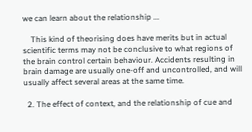we can learn about the relationship ...

    This kind of theorising does have merits but in actual scientific terms may not be conclusive to what regions of the brain control certain behaviour. Accidents resulting in brain damage are usually one-off and uncontrolled, and will usually affect several areas at the same time.

  2. The effect of context, and the relationship of cue and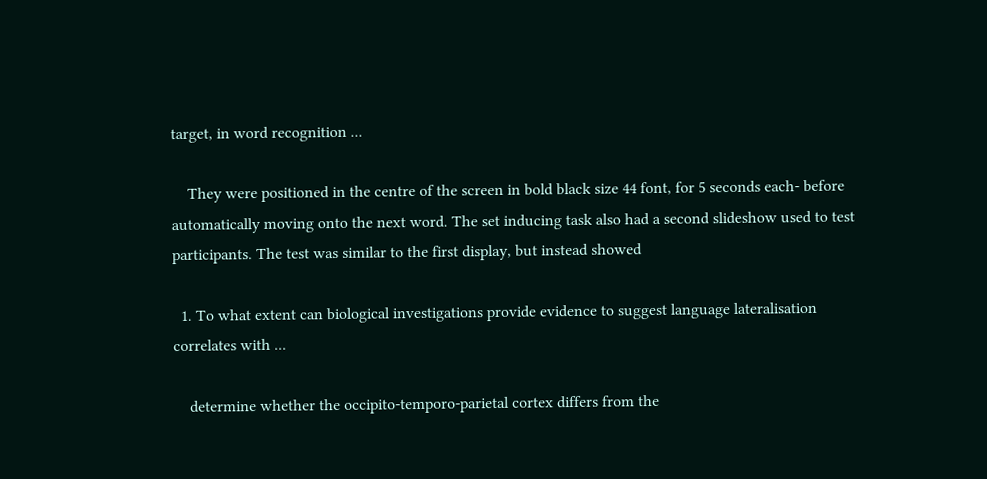target, in word recognition ...

    They were positioned in the centre of the screen in bold black size 44 font, for 5 seconds each- before automatically moving onto the next word. The set inducing task also had a second slideshow used to test participants. The test was similar to the first display, but instead showed

  1. To what extent can biological investigations provide evidence to suggest language lateralisation correlates with ...

    determine whether the occipito-temporo-parietal cortex differs from the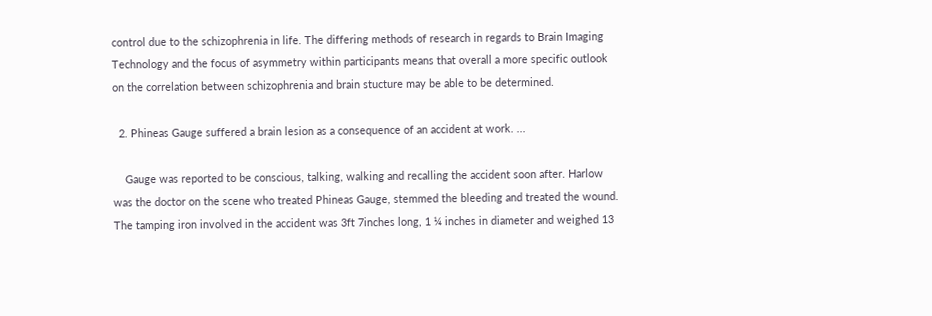control due to the schizophrenia in life. The differing methods of research in regards to Brain Imaging Technology and the focus of asymmetry within participants means that overall a more specific outlook on the correlation between schizophrenia and brain stucture may be able to be determined.

  2. Phineas Gauge suffered a brain lesion as a consequence of an accident at work. ...

    Gauge was reported to be conscious, talking, walking and recalling the accident soon after. Harlow was the doctor on the scene who treated Phineas Gauge, stemmed the bleeding and treated the wound. The tamping iron involved in the accident was 3ft 7inches long, 1 ¼ inches in diameter and weighed 13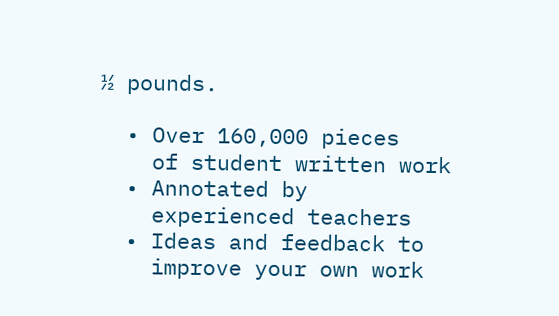½ pounds.

  • Over 160,000 pieces
    of student written work
  • Annotated by
    experienced teachers
  • Ideas and feedback to
    improve your own work